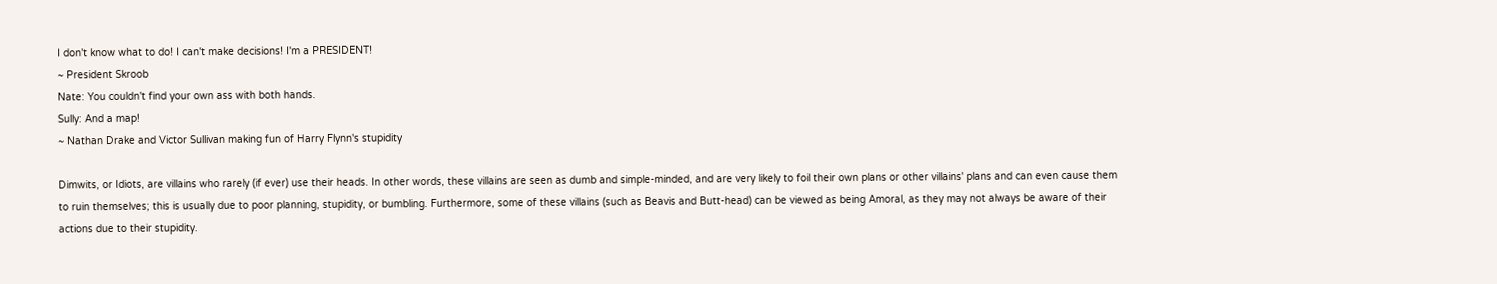I don't know what to do! I can't make decisions! I'm a PRESIDENT!
~ President Skroob
Nate: You couldn't find your own ass with both hands.
Sully: And a map!
~ Nathan Drake and Victor Sullivan making fun of Harry Flynn's stupidity

Dimwits, or Idiots, are villains who rarely (if ever) use their heads. In other words, these villains are seen as dumb and simple-minded, and are very likely to foil their own plans or other villains' plans and can even cause them to ruin themselves; this is usually due to poor planning, stupidity, or bumbling. Furthermore, some of these villains (such as Beavis and Butt-head) can be viewed as being Amoral, as they may not always be aware of their actions due to their stupidity.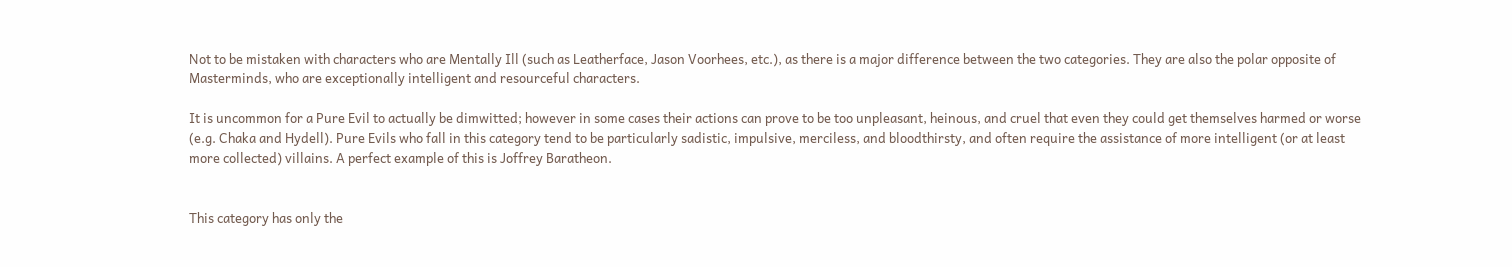Not to be mistaken with characters who are Mentally Ill (such as Leatherface, Jason Voorhees, etc.), as there is a major difference between the two categories. They are also the polar opposite of Masterminds, who are exceptionally intelligent and resourceful characters.

It is uncommon for a Pure Evil to actually be dimwitted; however in some cases their actions can prove to be too unpleasant, heinous, and cruel that even they could get themselves harmed or worse (e.g. Chaka and Hydell). Pure Evils who fall in this category tend to be particularly sadistic, impulsive, merciless, and bloodthirsty, and often require the assistance of more intelligent (or at least more collected) villains. A perfect example of this is Joffrey Baratheon.


This category has only the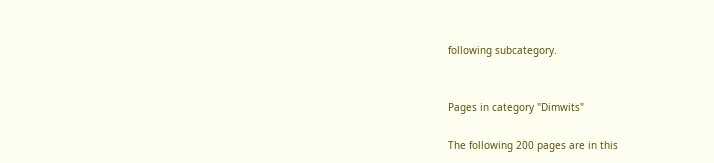following subcategory.


Pages in category "Dimwits"

The following 200 pages are in this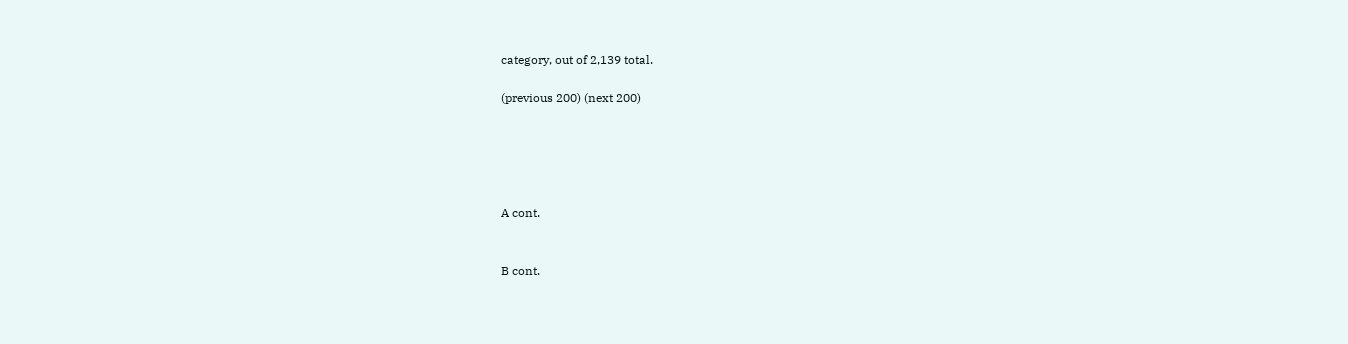category, out of 2,139 total.

(previous 200) (next 200)





A cont.


B cont.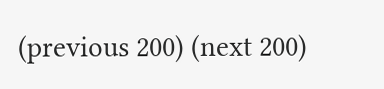(previous 200) (next 200)